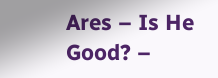Ares – Is He Good? –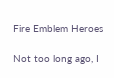Fire Emblem Heroes

Not too long ago, I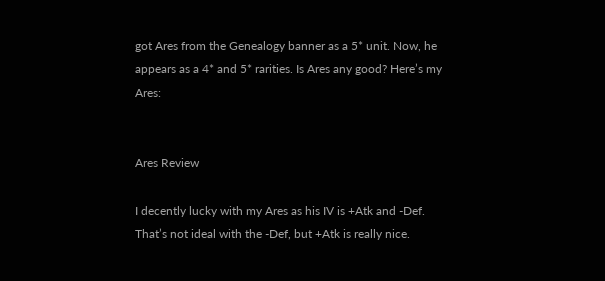got Ares from the Genealogy banner as a 5* unit. Now, he appears as a 4* and 5* rarities. Is Ares any good? Here’s my Ares:


Ares Review

I decently lucky with my Ares as his IV is +Atk and -Def. That’s not ideal with the -Def, but +Atk is really nice.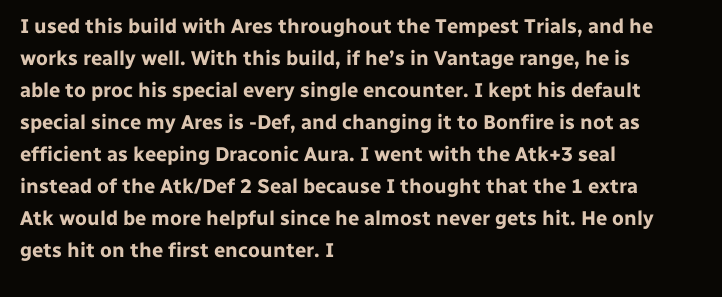I used this build with Ares throughout the Tempest Trials, and he works really well. With this build, if he’s in Vantage range, he is able to proc his special every single encounter. I kept his default special since my Ares is -Def, and changing it to Bonfire is not as efficient as keeping Draconic Aura. I went with the Atk+3 seal instead of the Atk/Def 2 Seal because I thought that the 1 extra Atk would be more helpful since he almost never gets hit. He only gets hit on the first encounter. I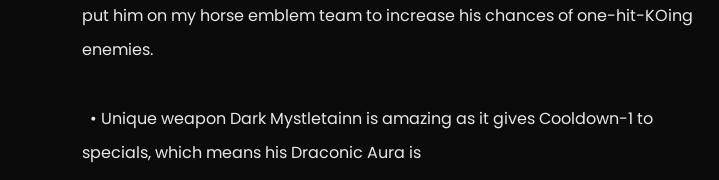put him on my horse emblem team to increase his chances of one-hit-KOing enemies.

  • Unique weapon Dark Mystletainn is amazing as it gives Cooldown-1 to specials, which means his Draconic Aura is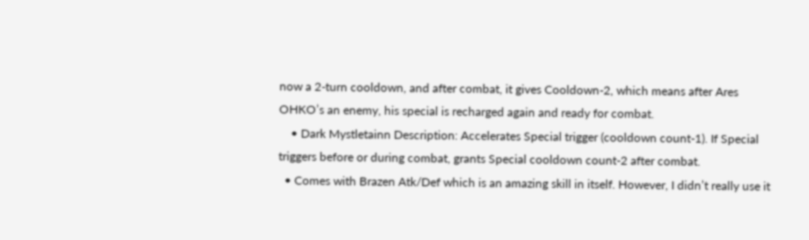now a 2-turn cooldown, and after combat, it gives Cooldown-2, which means after Ares OHKO’s an enemy, his special is recharged again and ready for combat.
    • Dark Mystletainn Description: Accelerates Special trigger (cooldown count-1). If Special triggers before or during combat, grants Special cooldown count-2 after combat.
  • Comes with Brazen Atk/Def which is an amazing skill in itself. However, I didn’t really use it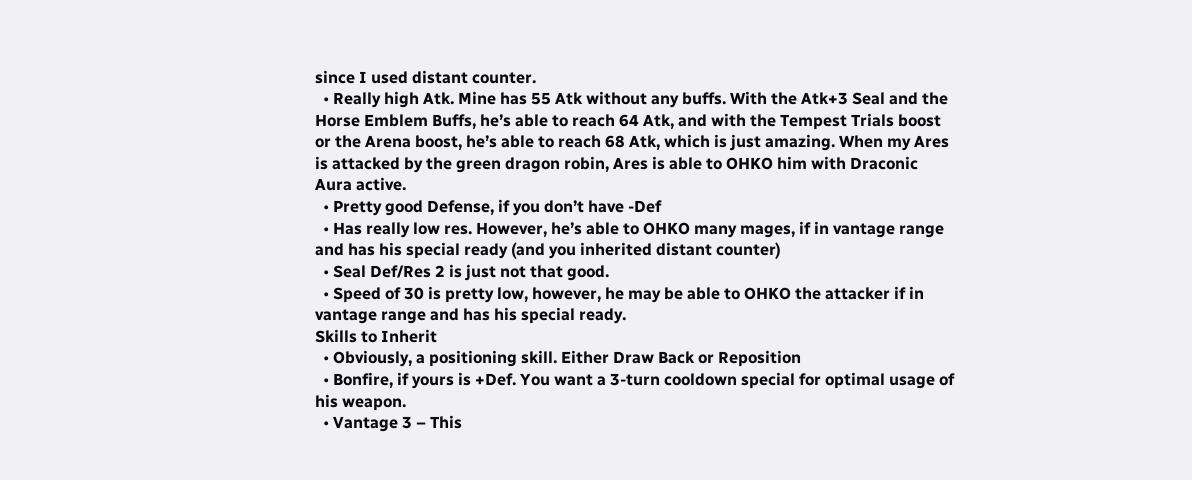since I used distant counter.
  • Really high Atk. Mine has 55 Atk without any buffs. With the Atk+3 Seal and the Horse Emblem Buffs, he’s able to reach 64 Atk, and with the Tempest Trials boost or the Arena boost, he’s able to reach 68 Atk, which is just amazing. When my Ares is attacked by the green dragon robin, Ares is able to OHKO him with Draconic Aura active.
  • Pretty good Defense, if you don’t have -Def
  • Has really low res. However, he’s able to OHKO many mages, if in vantage range and has his special ready (and you inherited distant counter)
  • Seal Def/Res 2 is just not that good.
  • Speed of 30 is pretty low, however, he may be able to OHKO the attacker if in vantage range and has his special ready.
Skills to Inherit
  • Obviously, a positioning skill. Either Draw Back or Reposition
  • Bonfire, if yours is +Def. You want a 3-turn cooldown special for optimal usage of his weapon.
  • Vantage 3 – This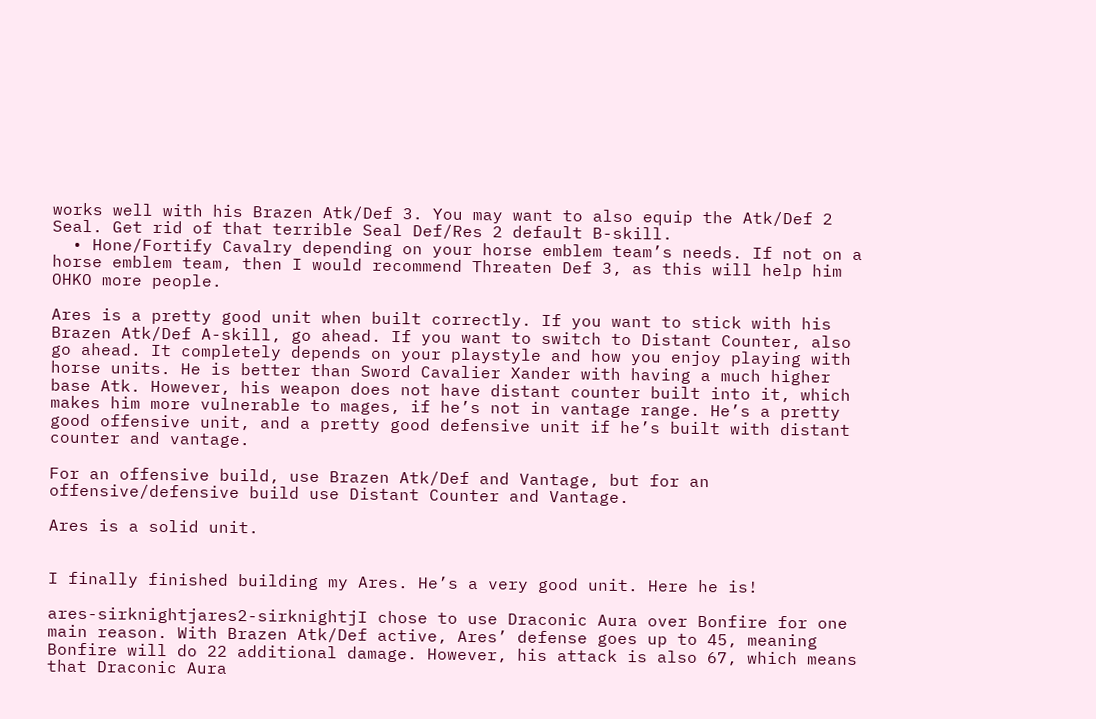works well with his Brazen Atk/Def 3. You may want to also equip the Atk/Def 2 Seal. Get rid of that terrible Seal Def/Res 2 default B-skill.
  • Hone/Fortify Cavalry depending on your horse emblem team’s needs. If not on a horse emblem team, then I would recommend Threaten Def 3, as this will help him OHKO more people.

Ares is a pretty good unit when built correctly. If you want to stick with his Brazen Atk/Def A-skill, go ahead. If you want to switch to Distant Counter, also go ahead. It completely depends on your playstyle and how you enjoy playing with horse units. He is better than Sword Cavalier Xander with having a much higher base Atk. However, his weapon does not have distant counter built into it, which makes him more vulnerable to mages, if he’s not in vantage range. He’s a pretty good offensive unit, and a pretty good defensive unit if he’s built with distant counter and vantage.

For an offensive build, use Brazen Atk/Def and Vantage, but for an offensive/defensive build use Distant Counter and Vantage.

Ares is a solid unit.


I finally finished building my Ares. He’s a very good unit. Here he is!

ares-sirknightjares2-sirknightjI chose to use Draconic Aura over Bonfire for one main reason. With Brazen Atk/Def active, Ares’ defense goes up to 45, meaning Bonfire will do 22 additional damage. However, his attack is also 67, which means that Draconic Aura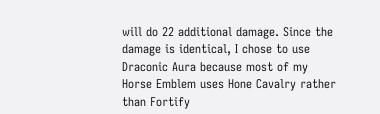will do 22 additional damage. Since the damage is identical, I chose to use Draconic Aura because most of my Horse Emblem uses Hone Cavalry rather than Fortify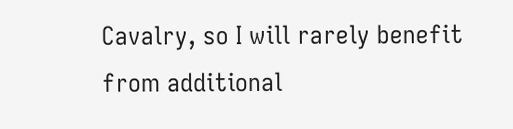Cavalry, so I will rarely benefit from additional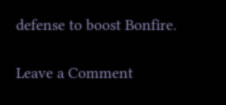defense to boost Bonfire.

Leave a Comment